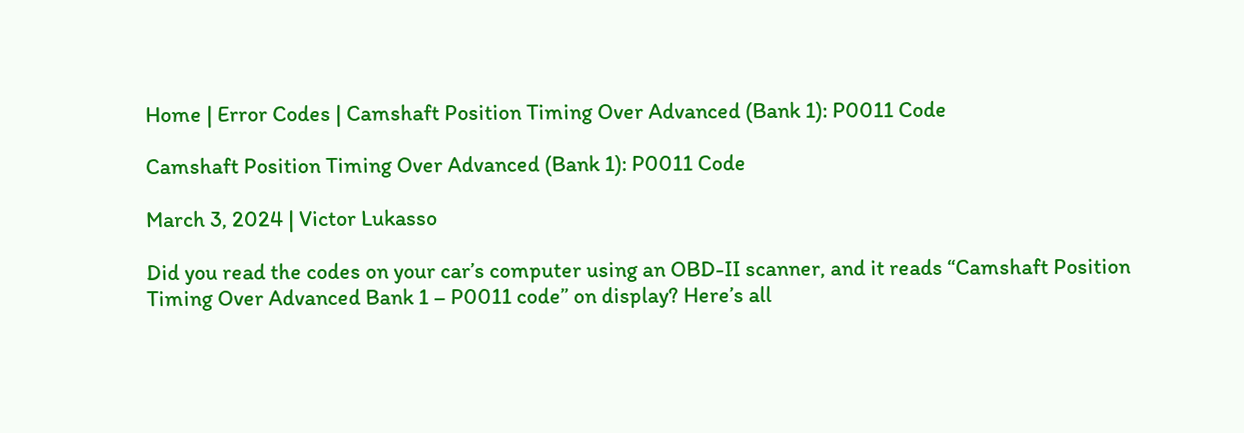Home | Error Codes | Camshaft Position Timing Over Advanced (Bank 1): P0011 Code

Camshaft Position Timing Over Advanced (Bank 1): P0011 Code

March 3, 2024 | Victor Lukasso

Did you read the codes on your car’s computer using an OBD-II scanner, and it reads “Camshaft Position Timing Over Advanced Bank 1 – P0011 code” on display? Here’s all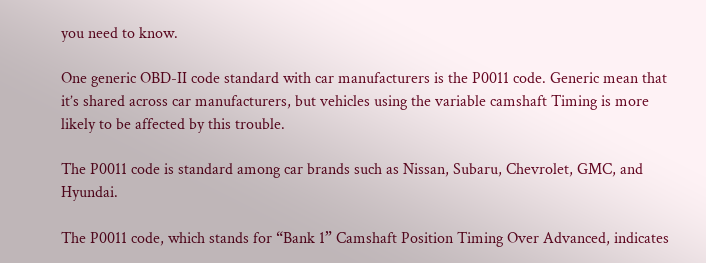you need to know.

One generic OBD-II code standard with car manufacturers is the P0011 code. Generic mean that it’s shared across car manufacturers, but vehicles using the variable camshaft Timing is more likely to be affected by this trouble.

The P0011 code is standard among car brands such as Nissan, Subaru, Chevrolet, GMC, and Hyundai.

The P0011 code, which stands for “Bank 1” Camshaft Position Timing Over Advanced, indicates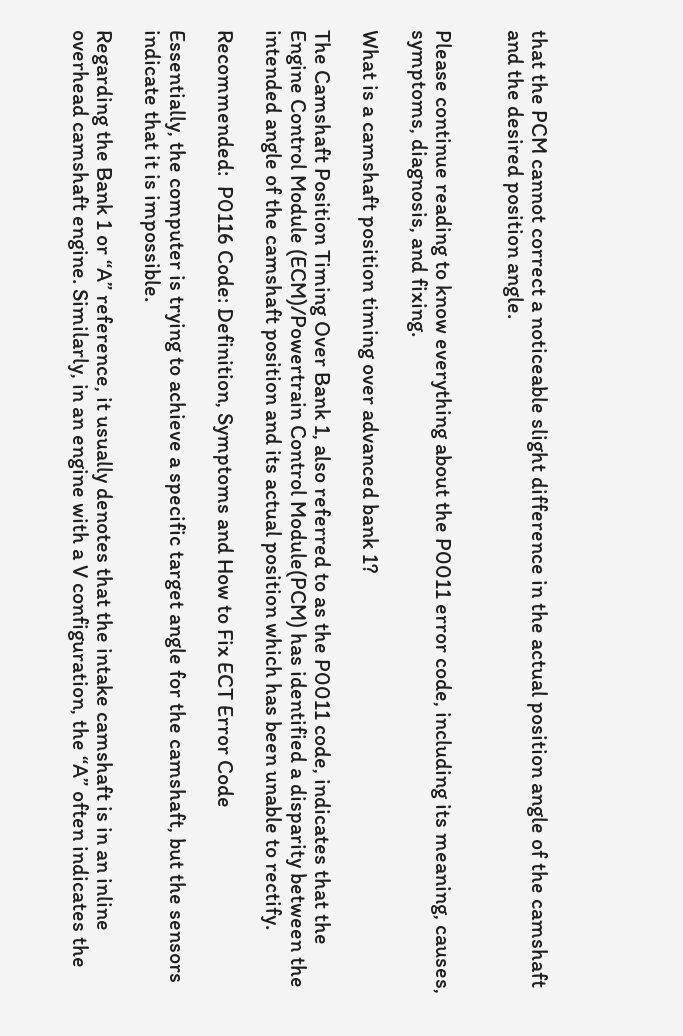that the PCM cannot correct a noticeable slight difference in the actual position angle of the camshaft and the desired position angle.


Please continue reading to know everything about the P0011 error code, including its meaning, causes, symptoms, diagnosis, and fixing.

What is a camshaft position timing over advanced bank 1?

The Camshaft Position Timing Over Bank 1, also referred to as the P0011 code, indicates that the Engine Control Module (ECM)/Powertrain Control Module(PCM) has identified a disparity between the intended angle of the camshaft position and its actual position which has been unable to rectify.

Recommended:  P0116 Code: Definition, Symptoms and How to Fix ECT Error Code

Essentially, the computer is trying to achieve a specific target angle for the camshaft, but the sensors indicate that it is impossible.

Regarding the Bank 1 or “A” reference, it usually denotes that the intake camshaft is in an inline overhead camshaft engine. Similarly, in an engine with a V configuration, the “A” often indicates the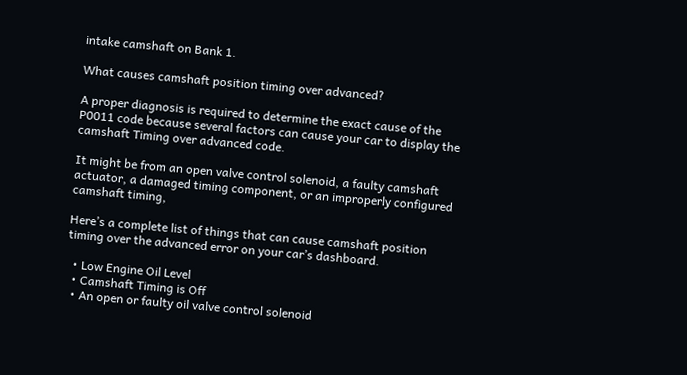intake camshaft on Bank 1.

What causes camshaft position timing over advanced?

A proper diagnosis is required to determine the exact cause of the P0011 code because several factors can cause your car to display the camshaft Timing over advanced code.

It might be from an open valve control solenoid, a faulty camshaft actuator, a damaged timing component, or an improperly configured camshaft timing,

Here’s a complete list of things that can cause camshaft position timing over the advanced error on your car’s dashboard.

  • Low Engine Oil Level
  • Camshaft Timing is Off
  • An open or faulty oil valve control solenoid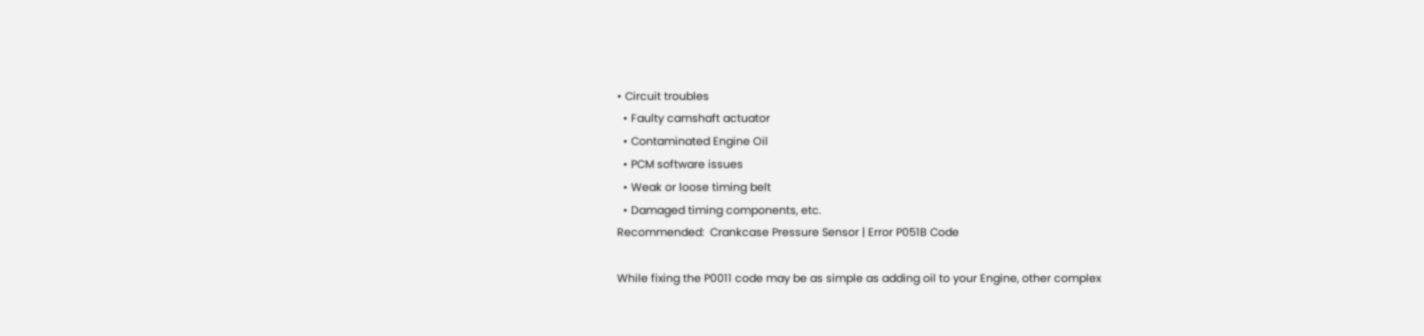• Circuit troubles
  • Faulty camshaft actuator
  • Contaminated Engine Oil
  • PCM software issues
  • Weak or loose timing belt
  • Damaged timing components, etc.
Recommended:  Crankcase Pressure Sensor | Error P051B Code

While fixing the P0011 code may be as simple as adding oil to your Engine, other complex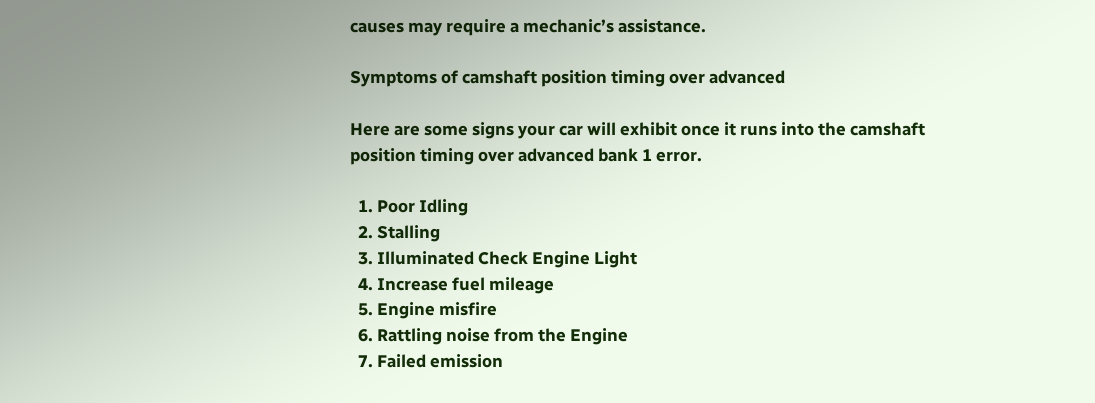causes may require a mechanic’s assistance.

Symptoms of camshaft position timing over advanced

Here are some signs your car will exhibit once it runs into the camshaft position timing over advanced bank 1 error.

  1. Poor Idling
  2. Stalling
  3. Illuminated Check Engine Light
  4. Increase fuel mileage
  5. Engine misfire
  6. Rattling noise from the Engine
  7. Failed emission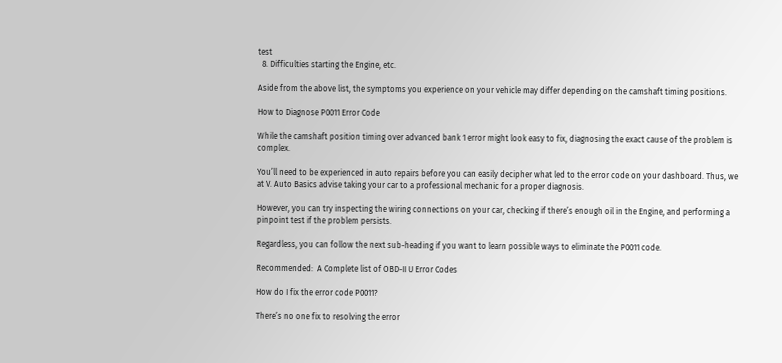test
  8. Difficulties starting the Engine, etc.

Aside from the above list, the symptoms you experience on your vehicle may differ depending on the camshaft timing positions.

How to Diagnose P0011 Error Code

While the camshaft position timing over advanced bank 1 error might look easy to fix, diagnosing the exact cause of the problem is complex.

You’ll need to be experienced in auto repairs before you can easily decipher what led to the error code on your dashboard. Thus, we at V. Auto Basics advise taking your car to a professional mechanic for a proper diagnosis.

However, you can try inspecting the wiring connections on your car, checking if there’s enough oil in the Engine, and performing a pinpoint test if the problem persists.

Regardless, you can follow the next sub-heading if you want to learn possible ways to eliminate the P0011 code.

Recommended:  A Complete list of OBD-II U Error Codes

How do I fix the error code P0011?

There’s no one fix to resolving the error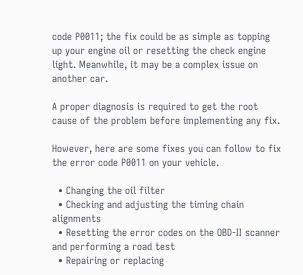code P0011; the fix could be as simple as topping up your engine oil or resetting the check engine light. Meanwhile, it may be a complex issue on another car.

A proper diagnosis is required to get the root cause of the problem before implementing any fix.

However, here are some fixes you can follow to fix the error code P0011 on your vehicle.

  • Changing the oil filter
  • Checking and adjusting the timing chain alignments
  • Resetting the error codes on the OBD-II scanner and performing a road test
  • Repairing or replacing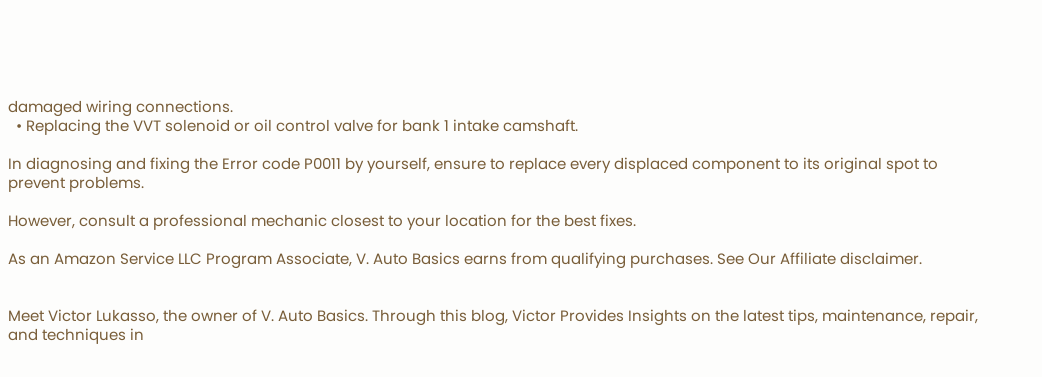damaged wiring connections.
  • Replacing the VVT solenoid or oil control valve for bank 1 intake camshaft.

In diagnosing and fixing the Error code P0011 by yourself, ensure to replace every displaced component to its original spot to prevent problems.

However, consult a professional mechanic closest to your location for the best fixes.

As an Amazon Service LLC Program Associate, V. Auto Basics earns from qualifying purchases. See Our Affiliate disclaimer.


Meet Victor Lukasso, the owner of V. Auto Basics. Through this blog, Victor Provides Insights on the latest tips, maintenance, repair, and techniques in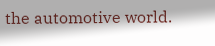the automotive world.